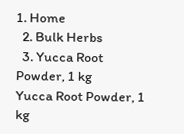1. Home
  2. Bulk Herbs
  3. Yucca Root Powder, 1 kg
Yucca Root Powder, 1 kg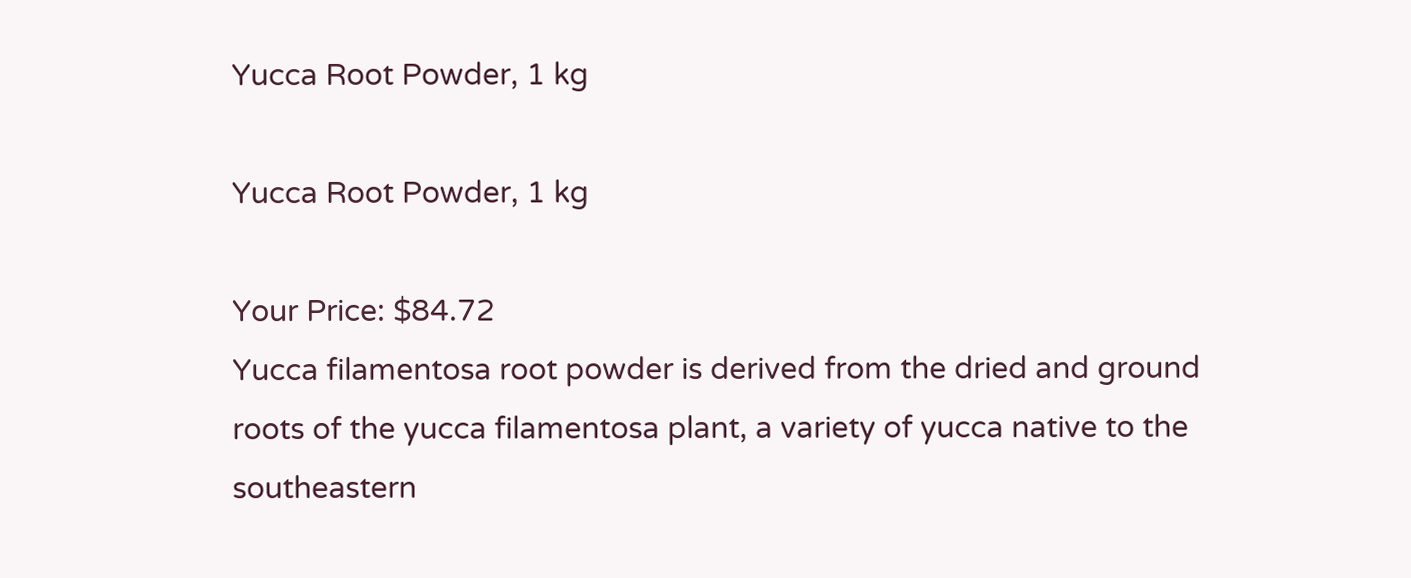Yucca Root Powder, 1 kg

Yucca Root Powder, 1 kg

Your Price: $84.72
Yucca filamentosa root powder is derived from the dried and ground roots of the yucca filamentosa plant, a variety of yucca native to the southeastern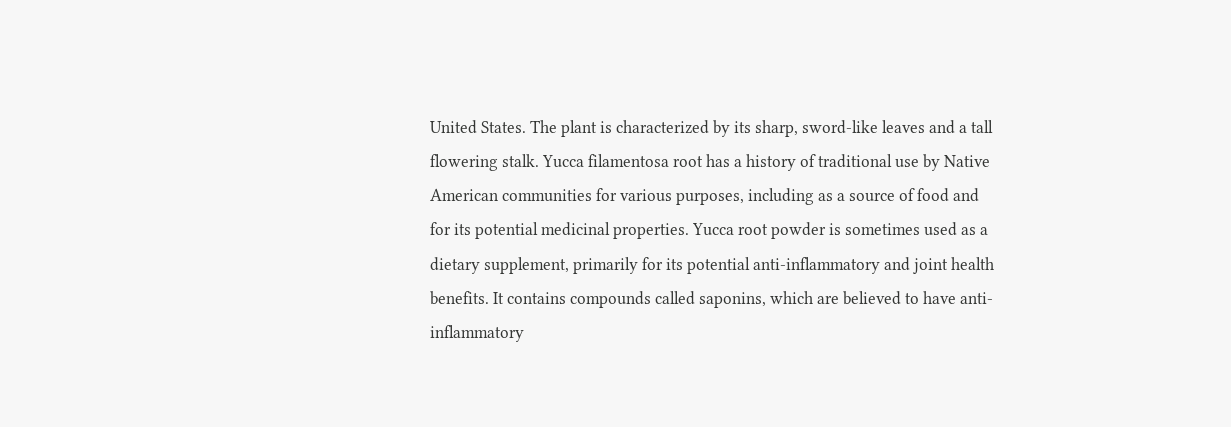United States. The plant is characterized by its sharp, sword-like leaves and a tall flowering stalk. Yucca filamentosa root has a history of traditional use by Native American communities for various purposes, including as a source of food and for its potential medicinal properties. Yucca root powder is sometimes used as a dietary supplement, primarily for its potential anti-inflammatory and joint health benefits. It contains compounds called saponins, which are believed to have anti-inflammatory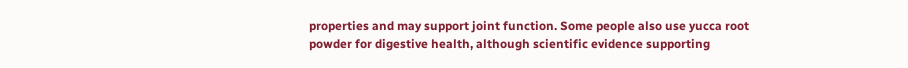properties and may support joint function. Some people also use yucca root powder for digestive health, although scientific evidence supporting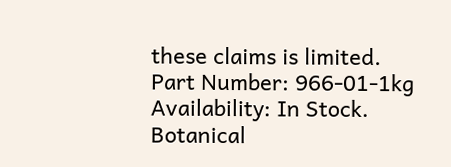these claims is limited.
Part Number: 966-01-1kg
Availability: In Stock.
Botanical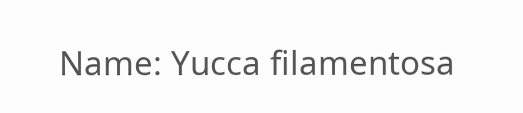Name: Yucca filamentosa